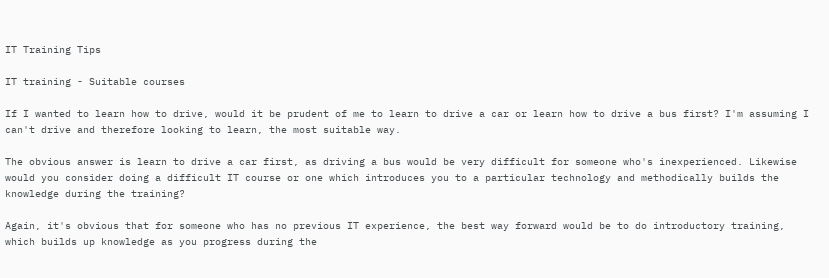IT Training Tips

IT training - Suitable courses

If I wanted to learn how to drive, would it be prudent of me to learn to drive a car or learn how to drive a bus first? I'm assuming I can't drive and therefore looking to learn, the most suitable way.

The obvious answer is learn to drive a car first, as driving a bus would be very difficult for someone who's inexperienced. Likewise would you consider doing a difficult IT course or one which introduces you to a particular technology and methodically builds the knowledge during the training?

Again, it's obvious that for someone who has no previous IT experience, the best way forward would be to do introductory training, which builds up knowledge as you progress during the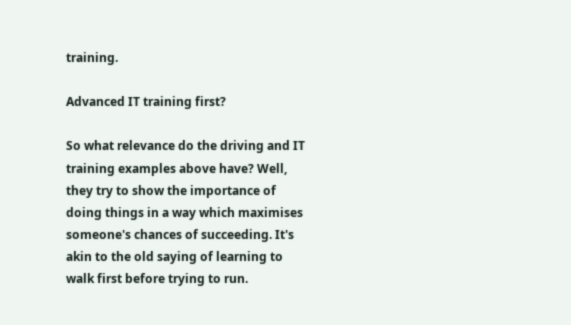training.

Advanced IT training first?

So what relevance do the driving and IT training examples above have? Well, they try to show the importance of doing things in a way which maximises someone's chances of succeeding. It's akin to the old saying of learning to walk first before trying to run.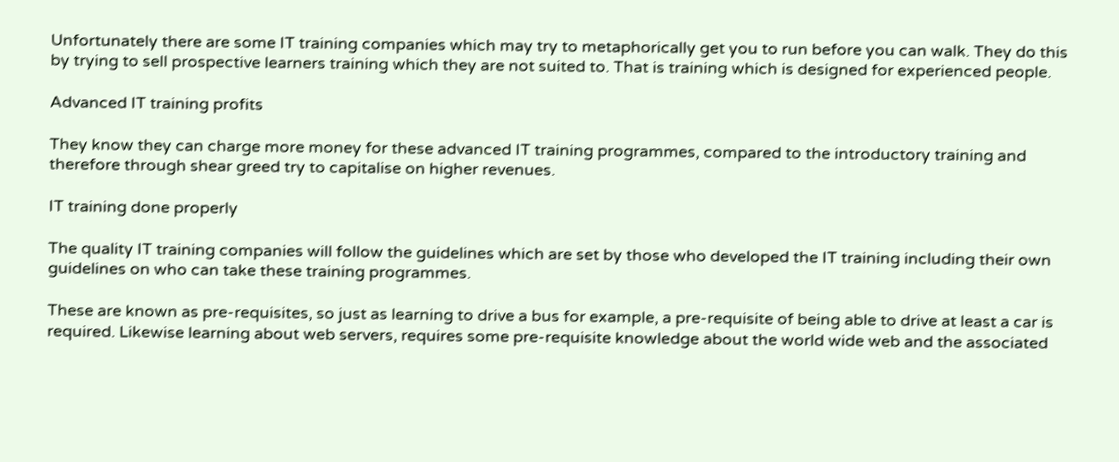Unfortunately there are some IT training companies which may try to metaphorically get you to run before you can walk. They do this by trying to sell prospective learners training which they are not suited to. That is training which is designed for experienced people.

Advanced IT training profits

They know they can charge more money for these advanced IT training programmes, compared to the introductory training and therefore through shear greed try to capitalise on higher revenues.

IT training done properly

The quality IT training companies will follow the guidelines which are set by those who developed the IT training including their own guidelines on who can take these training programmes.

These are known as pre-requisites, so just as learning to drive a bus for example, a pre-requisite of being able to drive at least a car is required. Likewise learning about web servers, requires some pre-requisite knowledge about the world wide web and the associated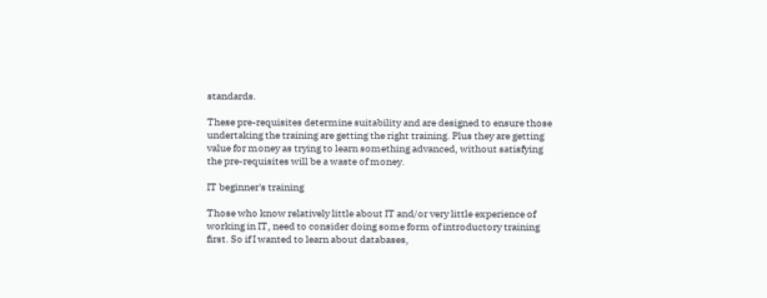standards.

These pre-requisites determine suitability and are designed to ensure those undertaking the training are getting the right training. Plus they are getting value for money as trying to learn something advanced, without satisfying the pre-requisites will be a waste of money.

IT beginner's training

Those who know relatively little about IT and/or very little experience of working in IT, need to consider doing some form of introductory training first. So if I wanted to learn about databases,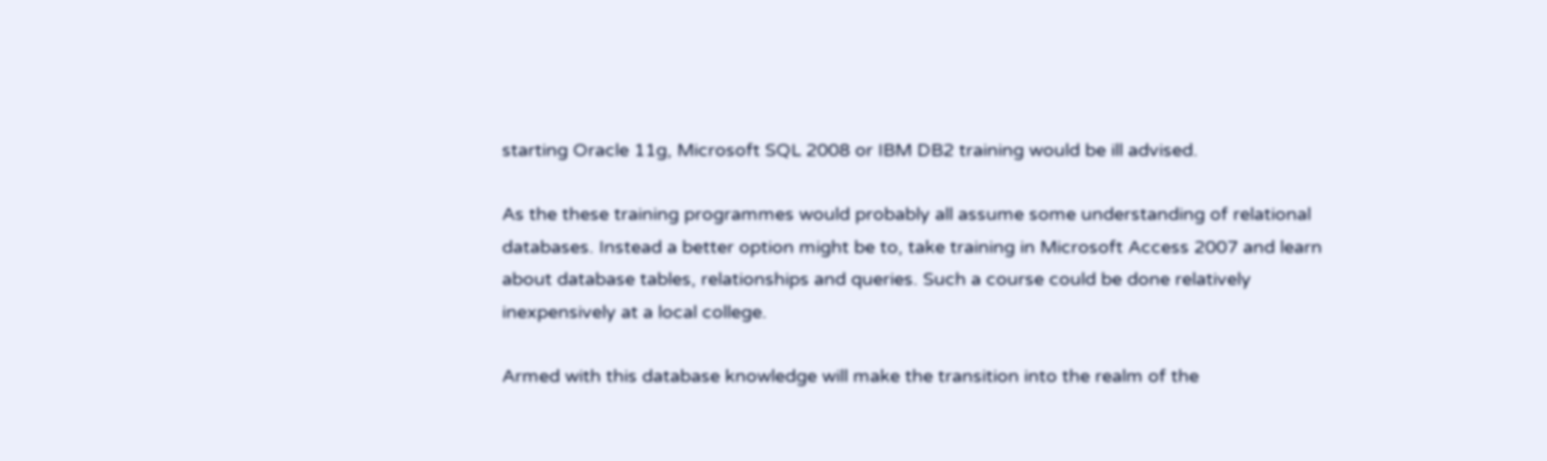starting Oracle 11g, Microsoft SQL 2008 or IBM DB2 training would be ill advised.

As the these training programmes would probably all assume some understanding of relational databases. Instead a better option might be to, take training in Microsoft Access 2007 and learn about database tables, relationships and queries. Such a course could be done relatively inexpensively at a local college.

Armed with this database knowledge will make the transition into the realm of the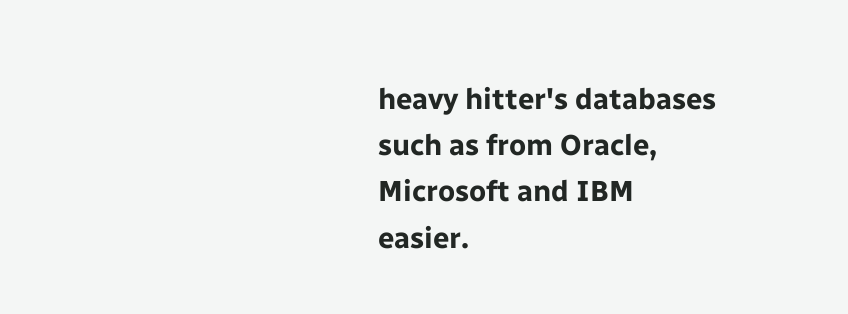heavy hitter's databases such as from Oracle, Microsoft and IBM easier.